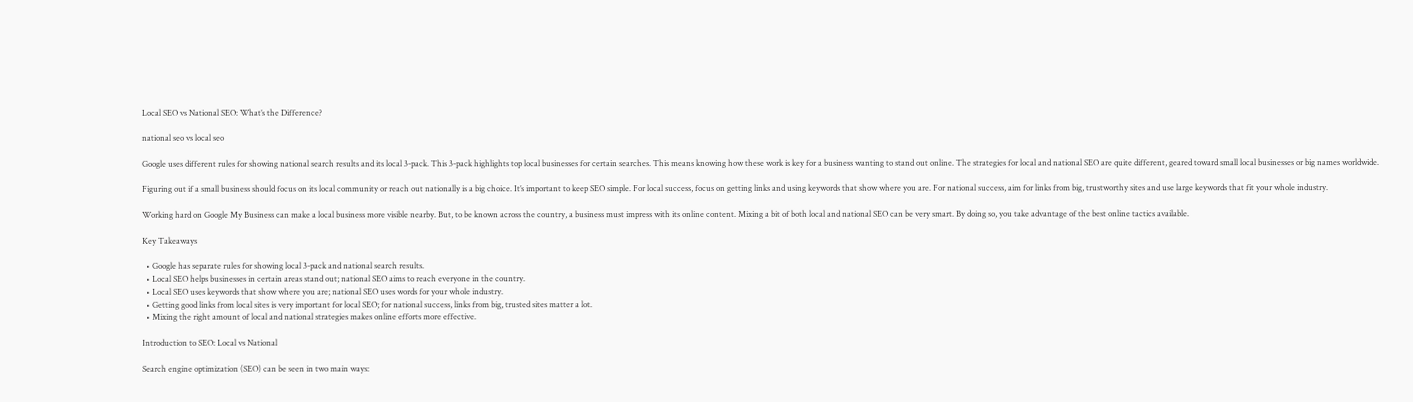Local SEO vs National SEO: What’s the Difference?

national seo vs local seo

Google uses different rules for showing national search results and its local 3-pack. This 3-pack highlights top local businesses for certain searches. This means knowing how these work is key for a business wanting to stand out online. The strategies for local and national SEO are quite different, geared toward small local businesses or big names worldwide.

Figuring out if a small business should focus on its local community or reach out nationally is a big choice. It’s important to keep SEO simple. For local success, focus on getting links and using keywords that show where you are. For national success, aim for links from big, trustworthy sites and use large keywords that fit your whole industry.

Working hard on Google My Business can make a local business more visible nearby. But, to be known across the country, a business must impress with its online content. Mixing a bit of both local and national SEO can be very smart. By doing so, you take advantage of the best online tactics available.

Key Takeaways

  • Google has separate rules for showing local 3-pack and national search results.
  • Local SEO helps businesses in certain areas stand out; national SEO aims to reach everyone in the country.
  • Local SEO uses keywords that show where you are; national SEO uses words for your whole industry.
  • Getting good links from local sites is very important for local SEO; for national success, links from big, trusted sites matter a lot.
  • Mixing the right amount of local and national strategies makes online efforts more effective.

Introduction to SEO: Local vs National

Search engine optimization (SEO) can be seen in two main ways: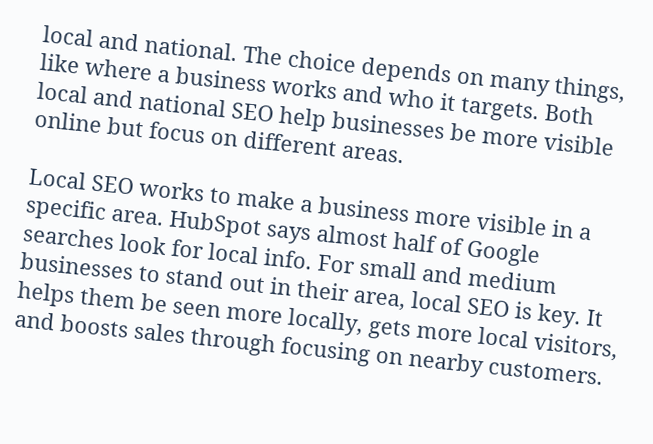local and national. The choice depends on many things, like where a business works and who it targets. Both local and national SEO help businesses be more visible online but focus on different areas.

Local SEO works to make a business more visible in a specific area. HubSpot says almost half of Google searches look for local info. For small and medium businesses to stand out in their area, local SEO is key. It helps them be seen more locally, gets more local visitors, and boosts sales through focusing on nearby customers.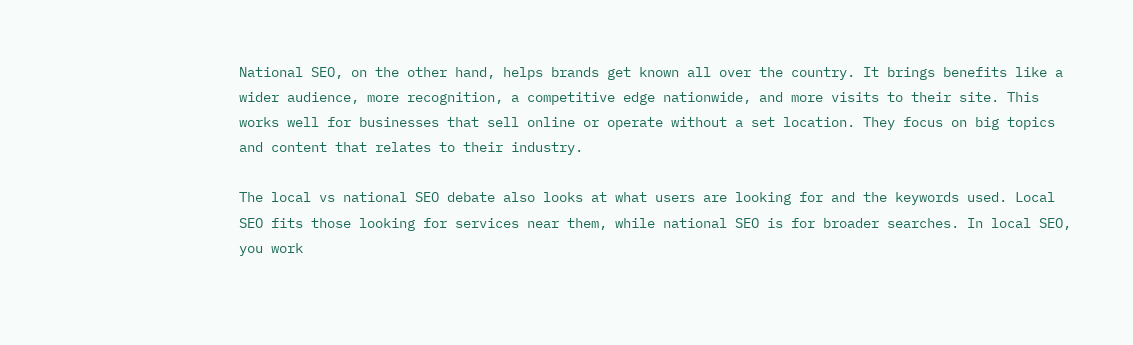National SEO, on the other hand, helps brands get known all over the country. It brings benefits like a wider audience, more recognition, a competitive edge nationwide, and more visits to their site. This works well for businesses that sell online or operate without a set location. They focus on big topics and content that relates to their industry.

The local vs national SEO debate also looks at what users are looking for and the keywords used. Local SEO fits those looking for services near them, while national SEO is for broader searches. In local SEO, you work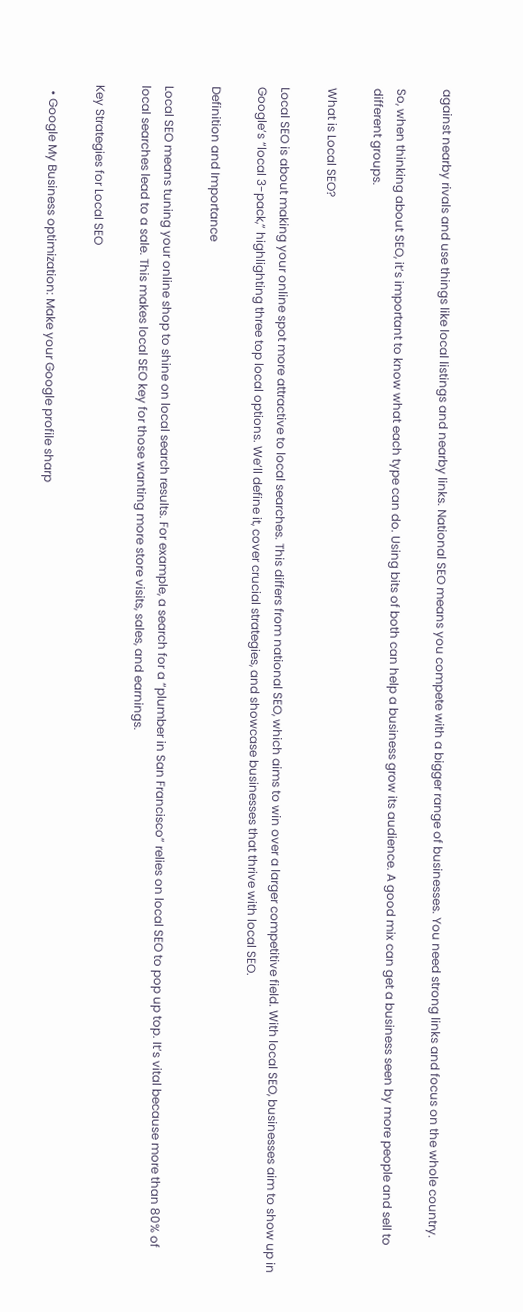against nearby rivals and use things like local listings and nearby links. National SEO means you compete with a bigger range of businesses. You need strong links and focus on the whole country.

So, when thinking about SEO, it’s important to know what each type can do. Using bits of both can help a business grow its audience. A good mix can get a business seen by more people and sell to different groups.

What is Local SEO?

Local SEO is about making your online spot more attractive to local searches. This differs from national SEO, which aims to win over a larger competitive field. With local SEO, businesses aim to show up in Google’s “local 3-pack,” highlighting three top local options. We’ll define it, cover crucial strategies, and showcase businesses that thrive with local SEO.

Definition and Importance

Local SEO means tuning your online shop to shine on local search results. For example, a search for a “plumber in San Francisco” relies on local SEO to pop up top. It’s vital because more than 80% of local searches lead to a sale. This makes local SEO key for those wanting more store visits, sales, and earnings.

Key Strategies for Local SEO

  • Google My Business optimization: Make your Google profile sharp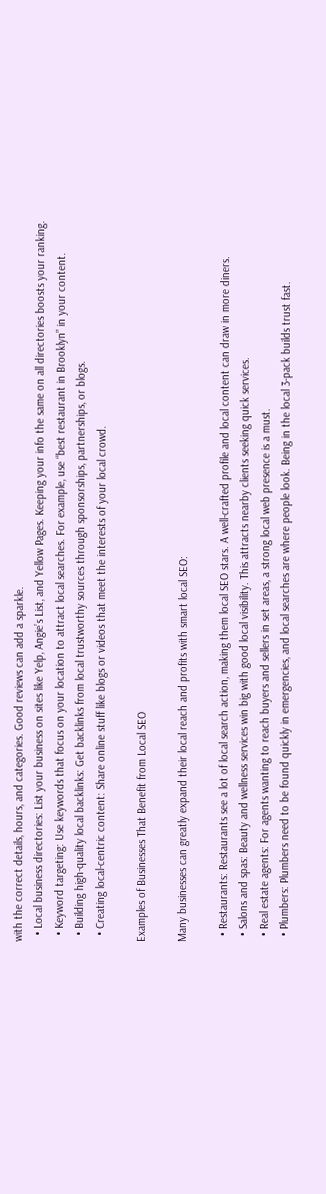with the correct details, hours, and categories. Good reviews can add a sparkle.
  • Local business directories: List your business on sites like Yelp, Angie’s List, and Yellow Pages. Keeping your info the same on all directories boosts your ranking.
  • Keyword targeting: Use keywords that focus on your location to attract local searches. For example, use “best restaurant in Brooklyn” in your content.
  • Building high-quality local backlinks: Get backlinks from local trustworthy sources through sponsorships, partnerships, or blogs.
  • Creating local-centric content: Share online stuff like blogs or videos that meet the interests of your local crowd.

Examples of Businesses That Benefit from Local SEO

Many businesses can greatly expand their local reach and profits with smart local SEO:

  • Restaurants: Restaurants see a lot of local search action, making them local SEO stars. A well-crafted profile and local content can draw in more diners.
  • Salons and spas: Beauty and wellness services win big with good local visibility. This attracts nearby clients seeking quick services.
  • Real estate agents: For agents wanting to reach buyers and sellers in set areas, a strong local web presence is a must.
  • Plumbers: Plumbers need to be found quickly in emergencies, and local searches are where people look. Being in the local 3-pack builds trust fast.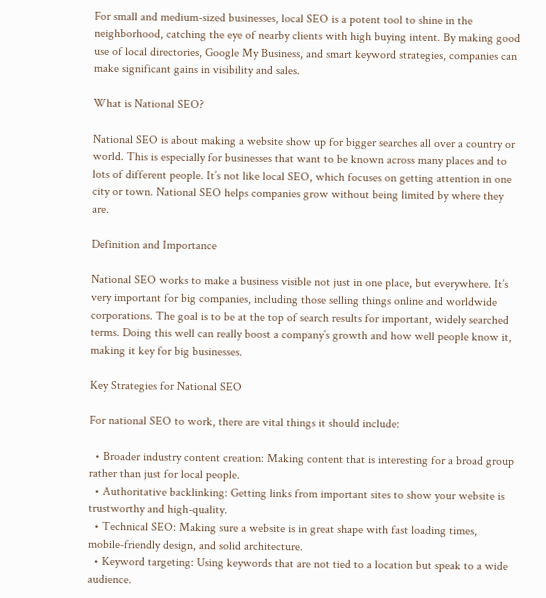For small and medium-sized businesses, local SEO is a potent tool to shine in the neighborhood, catching the eye of nearby clients with high buying intent. By making good use of local directories, Google My Business, and smart keyword strategies, companies can make significant gains in visibility and sales.

What is National SEO?

National SEO is about making a website show up for bigger searches all over a country or world. This is especially for businesses that want to be known across many places and to lots of different people. It’s not like local SEO, which focuses on getting attention in one city or town. National SEO helps companies grow without being limited by where they are.

Definition and Importance

National SEO works to make a business visible not just in one place, but everywhere. It’s very important for big companies, including those selling things online and worldwide corporations. The goal is to be at the top of search results for important, widely searched terms. Doing this well can really boost a company’s growth and how well people know it, making it key for big businesses.

Key Strategies for National SEO

For national SEO to work, there are vital things it should include:

  • Broader industry content creation: Making content that is interesting for a broad group rather than just for local people.
  • Authoritative backlinking: Getting links from important sites to show your website is trustworthy and high-quality.
  • Technical SEO: Making sure a website is in great shape with fast loading times, mobile-friendly design, and solid architecture.
  • Keyword targeting: Using keywords that are not tied to a location but speak to a wide audience.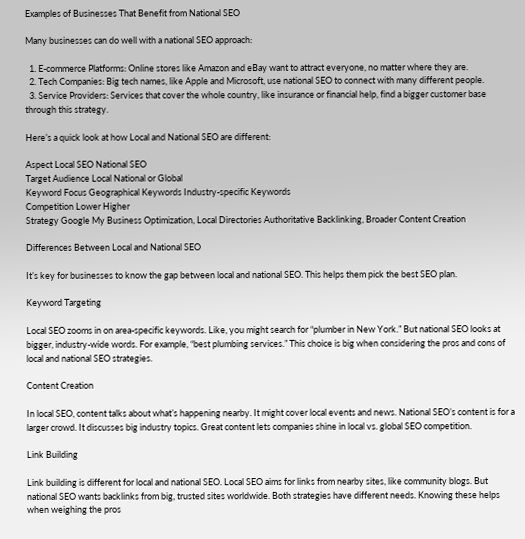Examples of Businesses That Benefit from National SEO

Many businesses can do well with a national SEO approach:

  1. E-commerce Platforms: Online stores like Amazon and eBay want to attract everyone, no matter where they are.
  2. Tech Companies: Big tech names, like Apple and Microsoft, use national SEO to connect with many different people.
  3. Service Providers: Services that cover the whole country, like insurance or financial help, find a bigger customer base through this strategy.

Here’s a quick look at how Local and National SEO are different:

Aspect Local SEO National SEO
Target Audience Local National or Global
Keyword Focus Geographical Keywords Industry-specific Keywords
Competition Lower Higher
Strategy Google My Business Optimization, Local Directories Authoritative Backlinking, Broader Content Creation

Differences Between Local and National SEO

It’s key for businesses to know the gap between local and national SEO. This helps them pick the best SEO plan.

Keyword Targeting

Local SEO zooms in on area-specific keywords. Like, you might search for “plumber in New York.” But national SEO looks at bigger, industry-wide words. For example, “best plumbing services.” This choice is big when considering the pros and cons of local and national SEO strategies.

Content Creation

In local SEO, content talks about what’s happening nearby. It might cover local events and news. National SEO’s content is for a larger crowd. It discusses big industry topics. Great content lets companies shine in local vs. global SEO competition.

Link Building

Link building is different for local and national SEO. Local SEO aims for links from nearby sites, like community blogs. But national SEO wants backlinks from big, trusted sites worldwide. Both strategies have different needs. Knowing these helps when weighing the pros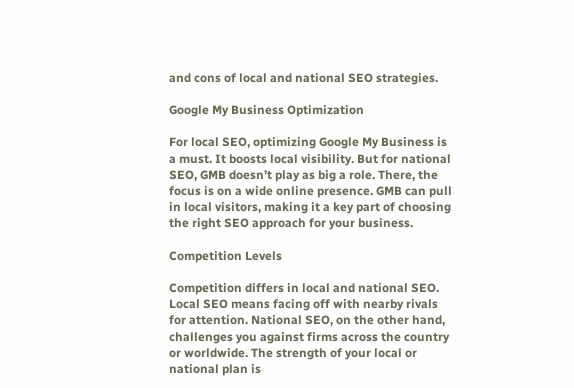and cons of local and national SEO strategies.

Google My Business Optimization

For local SEO, optimizing Google My Business is a must. It boosts local visibility. But for national SEO, GMB doesn’t play as big a role. There, the focus is on a wide online presence. GMB can pull in local visitors, making it a key part of choosing the right SEO approach for your business.

Competition Levels

Competition differs in local and national SEO. Local SEO means facing off with nearby rivals for attention. National SEO, on the other hand, challenges you against firms across the country or worldwide. The strength of your local or national plan is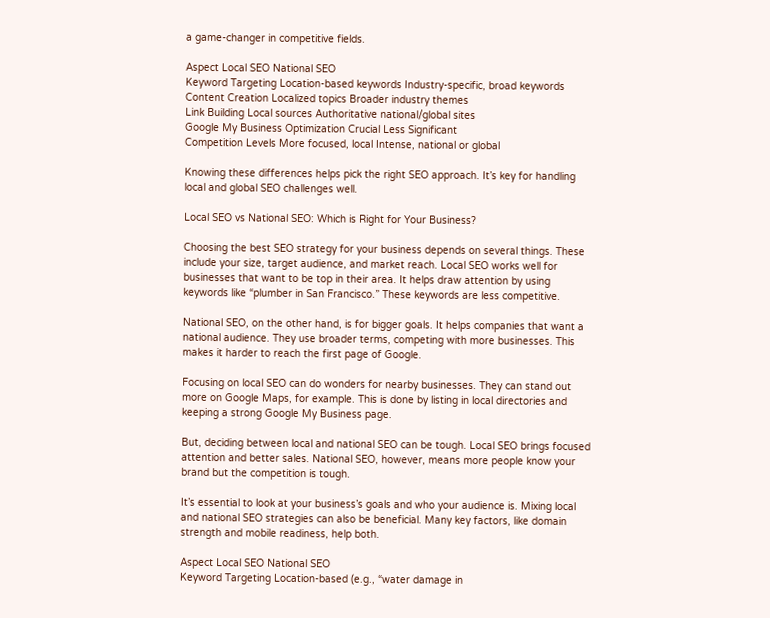a game-changer in competitive fields.

Aspect Local SEO National SEO
Keyword Targeting Location-based keywords Industry-specific, broad keywords
Content Creation Localized topics Broader industry themes
Link Building Local sources Authoritative national/global sites
Google My Business Optimization Crucial Less Significant
Competition Levels More focused, local Intense, national or global

Knowing these differences helps pick the right SEO approach. It’s key for handling local and global SEO challenges well.

Local SEO vs National SEO: Which is Right for Your Business?

Choosing the best SEO strategy for your business depends on several things. These include your size, target audience, and market reach. Local SEO works well for businesses that want to be top in their area. It helps draw attention by using keywords like “plumber in San Francisco.” These keywords are less competitive.

National SEO, on the other hand, is for bigger goals. It helps companies that want a national audience. They use broader terms, competing with more businesses. This makes it harder to reach the first page of Google.

Focusing on local SEO can do wonders for nearby businesses. They can stand out more on Google Maps, for example. This is done by listing in local directories and keeping a strong Google My Business page.

But, deciding between local and national SEO can be tough. Local SEO brings focused attention and better sales. National SEO, however, means more people know your brand but the competition is tough.

It’s essential to look at your business’s goals and who your audience is. Mixing local and national SEO strategies can also be beneficial. Many key factors, like domain strength and mobile readiness, help both.

Aspect Local SEO National SEO
Keyword Targeting Location-based (e.g., “water damage in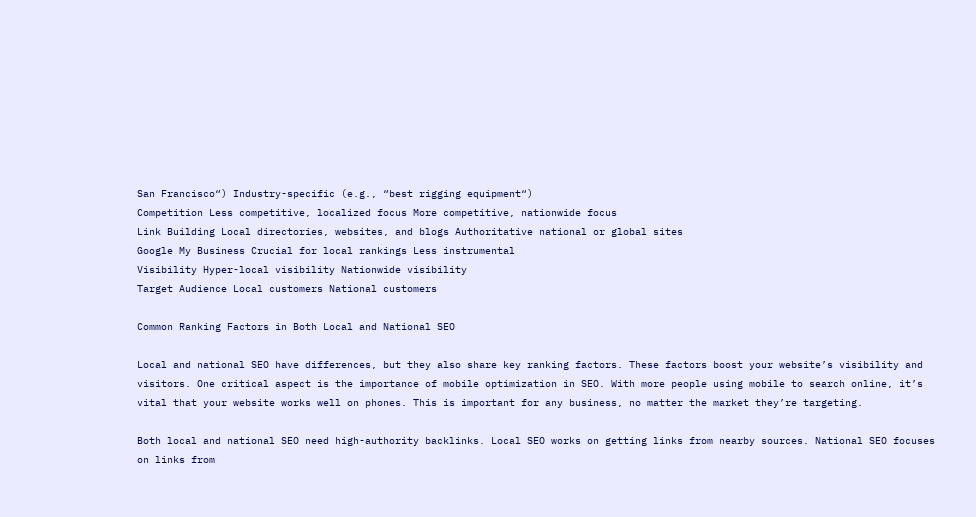San Francisco“) Industry-specific (e.g., “best rigging equipment“)
Competition Less competitive, localized focus More competitive, nationwide focus
Link Building Local directories, websites, and blogs Authoritative national or global sites
Google My Business Crucial for local rankings Less instrumental
Visibility Hyper-local visibility Nationwide visibility
Target Audience Local customers National customers

Common Ranking Factors in Both Local and National SEO

Local and national SEO have differences, but they also share key ranking factors. These factors boost your website’s visibility and visitors. One critical aspect is the importance of mobile optimization in SEO. With more people using mobile to search online, it’s vital that your website works well on phones. This is important for any business, no matter the market they’re targeting.

Both local and national SEO need high-authority backlinks. Local SEO works on getting links from nearby sources. National SEO focuses on links from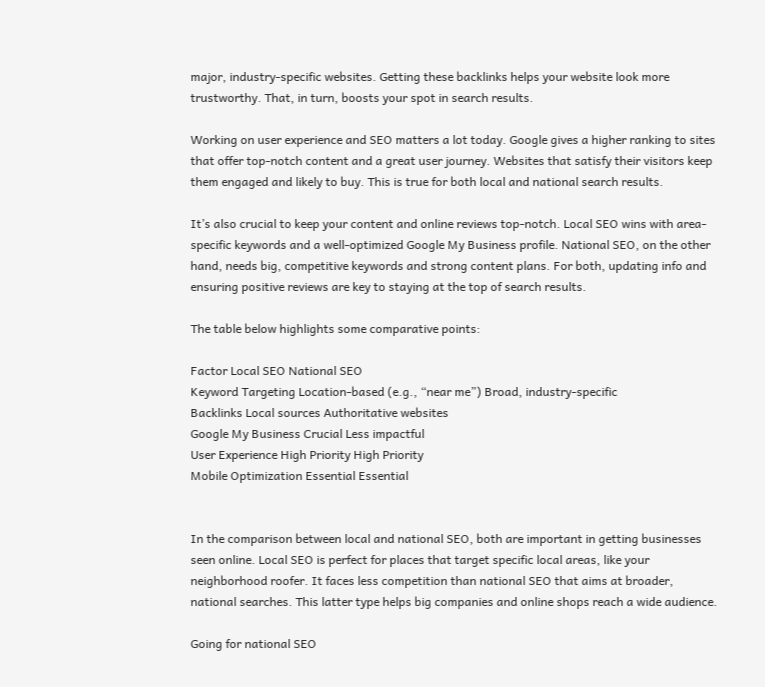major, industry-specific websites. Getting these backlinks helps your website look more trustworthy. That, in turn, boosts your spot in search results.

Working on user experience and SEO matters a lot today. Google gives a higher ranking to sites that offer top-notch content and a great user journey. Websites that satisfy their visitors keep them engaged and likely to buy. This is true for both local and national search results.

It’s also crucial to keep your content and online reviews top-notch. Local SEO wins with area-specific keywords and a well-optimized Google My Business profile. National SEO, on the other hand, needs big, competitive keywords and strong content plans. For both, updating info and ensuring positive reviews are key to staying at the top of search results.

The table below highlights some comparative points:

Factor Local SEO National SEO
Keyword Targeting Location-based (e.g., “near me”) Broad, industry-specific
Backlinks Local sources Authoritative websites
Google My Business Crucial Less impactful
User Experience High Priority High Priority
Mobile Optimization Essential Essential


In the comparison between local and national SEO, both are important in getting businesses seen online. Local SEO is perfect for places that target specific local areas, like your neighborhood roofer. It faces less competition than national SEO that aims at broader, national searches. This latter type helps big companies and online shops reach a wide audience.

Going for national SEO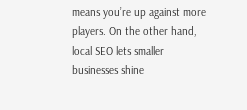means you’re up against more players. On the other hand, local SEO lets smaller businesses shine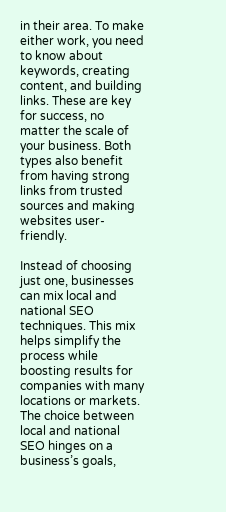in their area. To make either work, you need to know about keywords, creating content, and building links. These are key for success, no matter the scale of your business. Both types also benefit from having strong links from trusted sources and making websites user-friendly.

Instead of choosing just one, businesses can mix local and national SEO techniques. This mix helps simplify the process while boosting results for companies with many locations or markets. The choice between local and national SEO hinges on a business’s goals,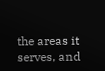the areas it serves, and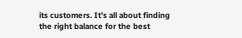its customers. It’s all about finding the right balance for the best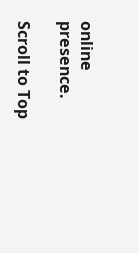online presence.

Scroll to Top